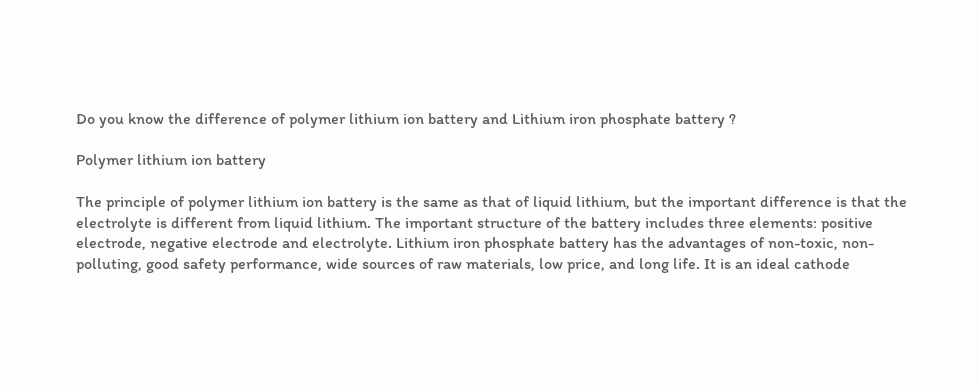Do you know the difference of polymer lithium ion battery and Lithium iron phosphate battery ?

Polymer lithium ion battery

The principle of polymer lithium ion battery is the same as that of liquid lithium, but the important difference is that the electrolyte is different from liquid lithium. The important structure of the battery includes three elements: positive electrode, negative electrode and electrolyte. Lithium iron phosphate battery has the advantages of non-toxic, non-polluting, good safety performance, wide sources of raw materials, low price, and long life. It is an ideal cathode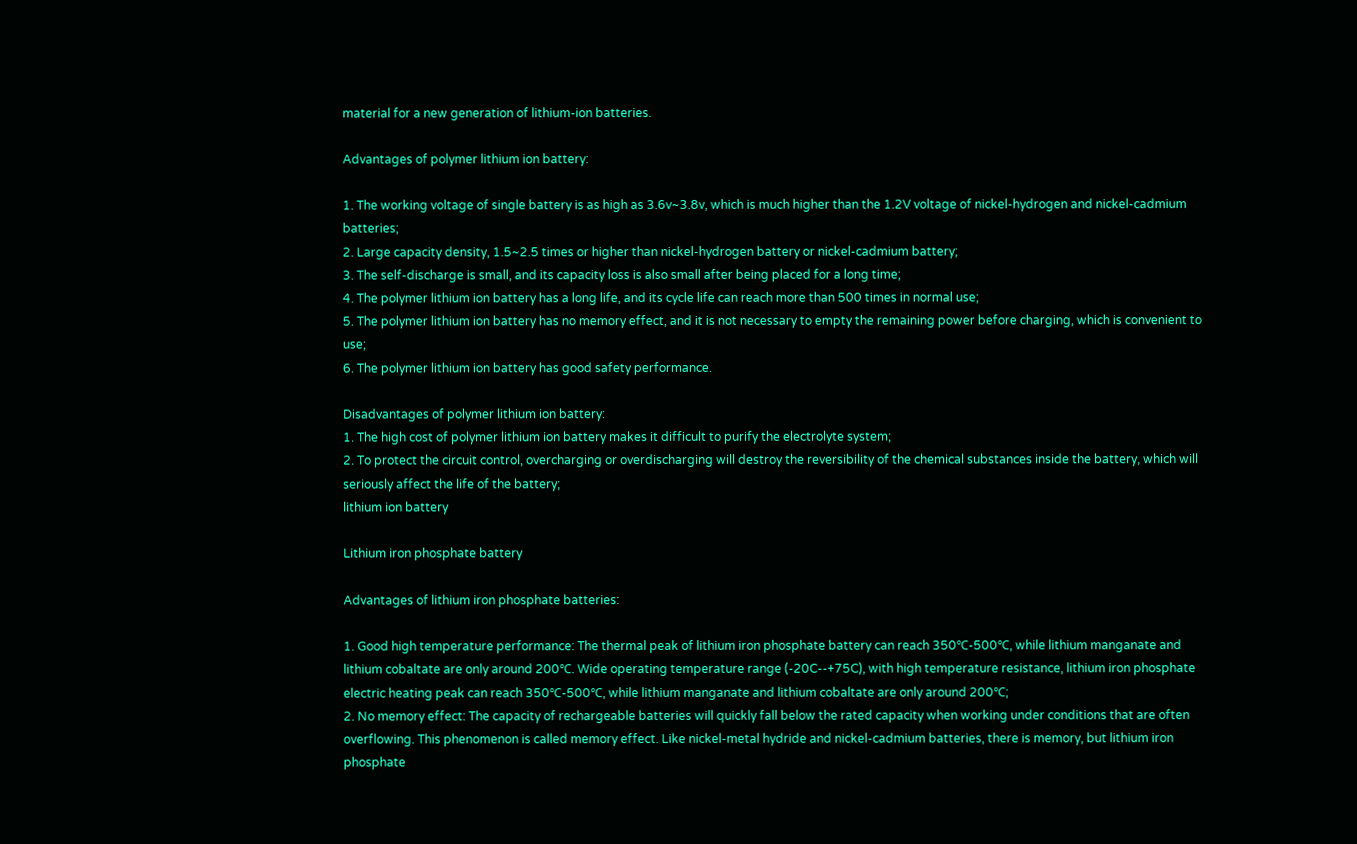material for a new generation of lithium-ion batteries.

Advantages of polymer lithium ion battery:

1. The working voltage of single battery is as high as 3.6v~3.8v, which is much higher than the 1.2V voltage of nickel-hydrogen and nickel-cadmium batteries;
2. Large capacity density, 1.5~2.5 times or higher than nickel-hydrogen battery or nickel-cadmium battery;
3. The self-discharge is small, and its capacity loss is also small after being placed for a long time;
4. The polymer lithium ion battery has a long life, and its cycle life can reach more than 500 times in normal use;
5. The polymer lithium ion battery has no memory effect, and it is not necessary to empty the remaining power before charging, which is convenient to use;
6. The polymer lithium ion battery has good safety performance.

Disadvantages of polymer lithium ion battery:
1. The high cost of polymer lithium ion battery makes it difficult to purify the electrolyte system;
2. To protect the circuit control, overcharging or overdischarging will destroy the reversibility of the chemical substances inside the battery, which will seriously affect the life of the battery;
lithium ion battery

Lithium iron phosphate battery

Advantages of lithium iron phosphate batteries:

1. Good high temperature performance: The thermal peak of lithium iron phosphate battery can reach 350℃-500℃, while lithium manganate and lithium cobaltate are only around 200℃. Wide operating temperature range (-20C--+75C), with high temperature resistance, lithium iron phosphate electric heating peak can reach 350℃-500℃, while lithium manganate and lithium cobaltate are only around 200℃;
2. No memory effect: The capacity of rechargeable batteries will quickly fall below the rated capacity when working under conditions that are often overflowing. This phenomenon is called memory effect. Like nickel-metal hydride and nickel-cadmium batteries, there is memory, but lithium iron phosphate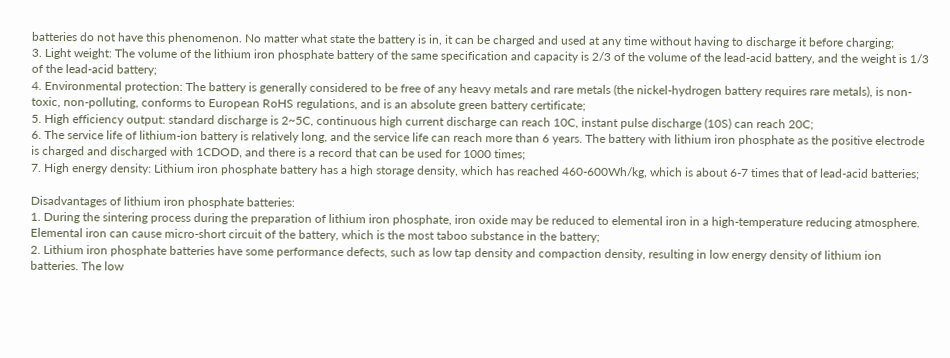batteries do not have this phenomenon. No matter what state the battery is in, it can be charged and used at any time without having to discharge it before charging;
3. Light weight: The volume of the lithium iron phosphate battery of the same specification and capacity is 2/3 of the volume of the lead-acid battery, and the weight is 1/3 of the lead-acid battery;
4. Environmental protection: The battery is generally considered to be free of any heavy metals and rare metals (the nickel-hydrogen battery requires rare metals), is non-toxic, non-polluting, conforms to European RoHS regulations, and is an absolute green battery certificate;
5. High efficiency output: standard discharge is 2~5C, continuous high current discharge can reach 10C, instant pulse discharge (10S) can reach 20C;
6. The service life of lithium-ion battery is relatively long, and the service life can reach more than 6 years. The battery with lithium iron phosphate as the positive electrode is charged and discharged with 1CDOD, and there is a record that can be used for 1000 times;
7. High energy density: Lithium iron phosphate battery has a high storage density, which has reached 460-600Wh/kg, which is about 6-7 times that of lead-acid batteries;

Disadvantages of lithium iron phosphate batteries:
1. During the sintering process during the preparation of lithium iron phosphate, iron oxide may be reduced to elemental iron in a high-temperature reducing atmosphere. Elemental iron can cause micro-short circuit of the battery, which is the most taboo substance in the battery;
2. Lithium iron phosphate batteries have some performance defects, such as low tap density and compaction density, resulting in low energy density of lithium ion batteries. The low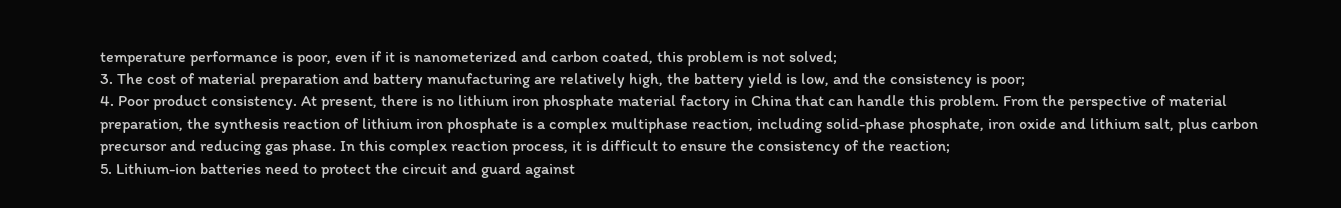temperature performance is poor, even if it is nanometerized and carbon coated, this problem is not solved;
3. The cost of material preparation and battery manufacturing are relatively high, the battery yield is low, and the consistency is poor;
4. Poor product consistency. At present, there is no lithium iron phosphate material factory in China that can handle this problem. From the perspective of material preparation, the synthesis reaction of lithium iron phosphate is a complex multiphase reaction, including solid-phase phosphate, iron oxide and lithium salt, plus carbon precursor and reducing gas phase. In this complex reaction process, it is difficult to ensure the consistency of the reaction;
5. Lithium-ion batteries need to protect the circuit and guard against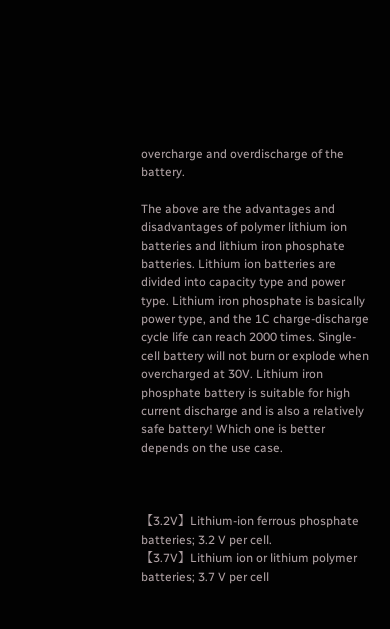overcharge and overdischarge of the battery.

The above are the advantages and disadvantages of polymer lithium ion batteries and lithium iron phosphate batteries. Lithium ion batteries are divided into capacity type and power type. Lithium iron phosphate is basically power type, and the 1C charge-discharge cycle life can reach 2000 times. Single-cell battery will not burn or explode when overcharged at 30V. Lithium iron phosphate battery is suitable for high current discharge and is also a relatively safe battery! Which one is better depends on the use case.



【3.2V】Lithium-ion ferrous phosphate batteries; 3.2 V per cell.
【3.7V】Lithium ion or lithium polymer batteries; 3.7 V per cell